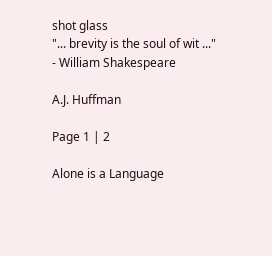shot glass
"... brevity is the soul of wit ..."
- William Shakespeare

A.J. Huffman

Page 1 | 2

Alone is a Language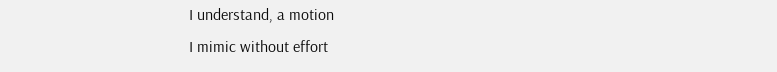I understand, a motion
I mimic without effort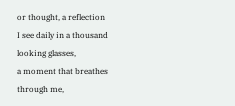or thought, a reflection
I see daily in a thousand looking glasses,
a moment that breathes through me,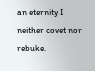an eternity I neither covet nor rebuke.